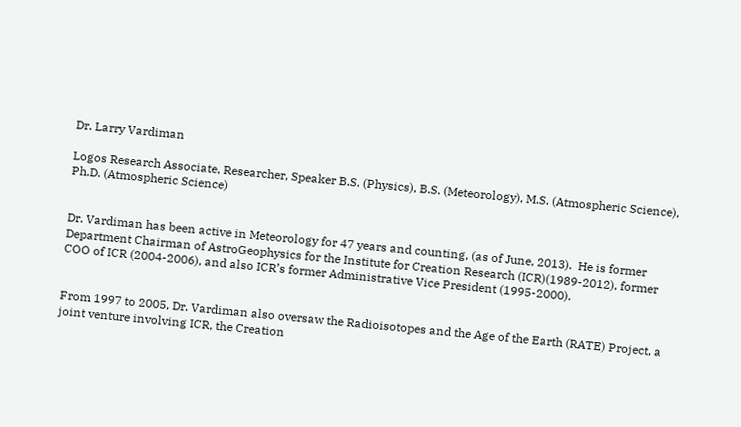Dr. Larry Vardiman

Logos Research Associate, Researcher, Speaker B.S. (Physics), B.S. (Meteorology), M.S. (Atmospheric Science), Ph.D. (Atmospheric Science)


Dr. Vardiman has been active in Meteorology for 47 years and counting, (as of June, 2013).  He is former Department Chairman of AstroGeophysics for the Institute for Creation Research (ICR)(1989-2012), former COO of ICR (2004-2006), and also ICR’s former Administrative Vice President (1995-2000).


From 1997 to 2005, Dr. Vardiman also oversaw the Radioisotopes and the Age of the Earth (RATE) Project, a joint venture involving ICR, the Creation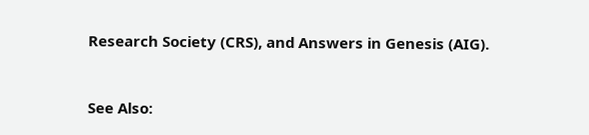Research Society (CRS), and Answers in Genesis (AIG).


See Also: